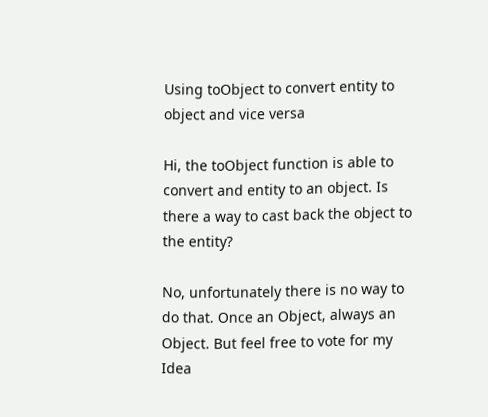Using toObject to convert entity to object and vice versa

Hi, the toObject function is able to convert and entity to an object. Is there a way to cast back the object to the entity?

No, unfortunately there is no way to do that. Once an Object, always an Object. But feel free to vote for my Idea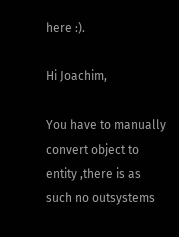here :).

Hi Joachim,

You have to manually convert object to entity ,there is as such no outsystems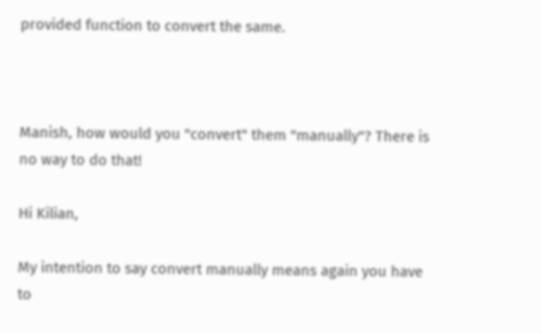provided function to convert the same.



Manish, how would you "convert" them "manually"? There is no way to do that!

Hi Kilian,

My intention to say convert manually means again you have to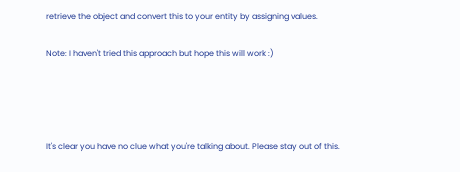retrieve the object and convert this to your entity by assigning values.

Note: I haven't tried this approach but hope this will work :)




It's clear you have no clue what you're talking about. Please stay out of this.